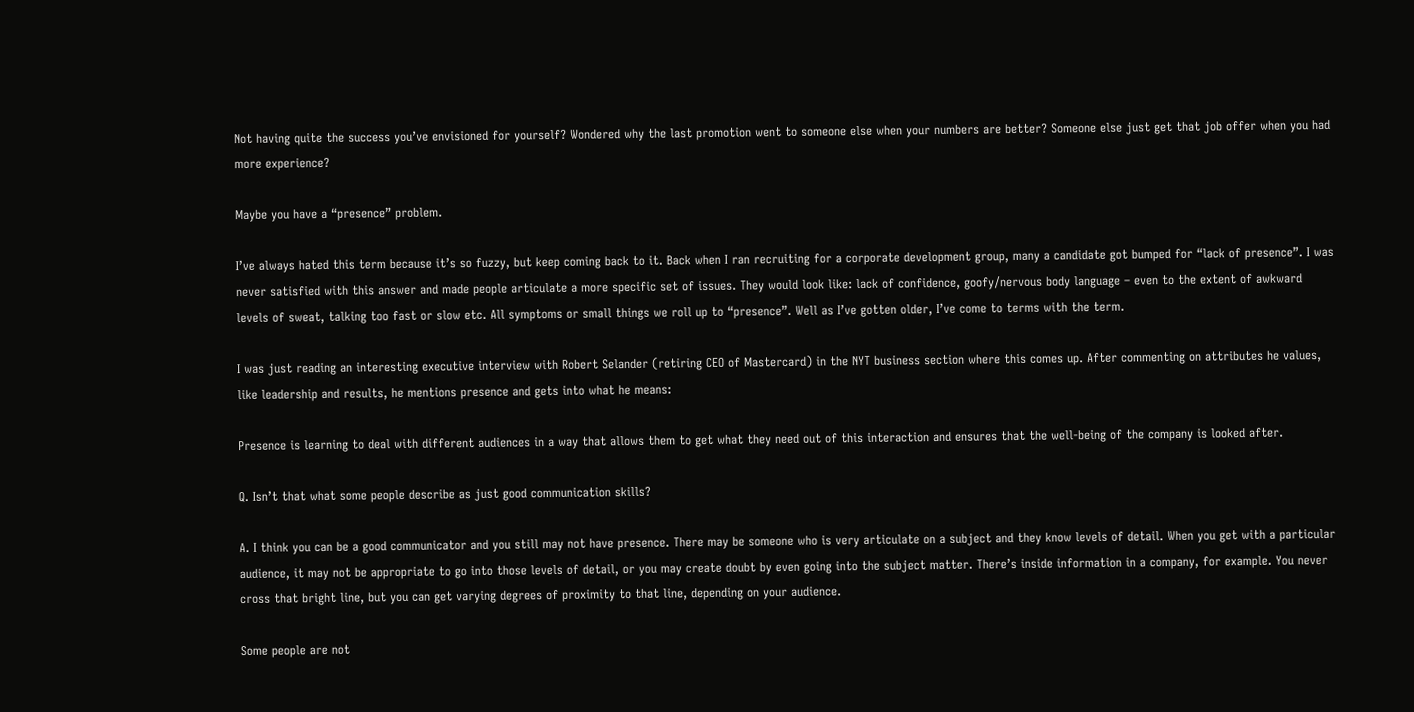Not having quite the success you’ve envisioned for yourself? Wondered why the last promotion went to someone else when your numbers are better? Someone else just get that job offer when you had more experience?

Maybe you have a “presence” problem.

I’ve always hated this term because it’s so fuzzy, but keep coming back to it. Back when I ran recruiting for a corporate development group, many a candidate got bumped for “lack of presence”. I was never satisfied with this answer and made people articulate a more specific set of issues. They would look like: lack of confidence, goofy/nervous body language – even to the extent of awkward levels of sweat, talking too fast or slow etc. All symptoms or small things we roll up to “presence”. Well as I’ve gotten older, I’ve come to terms with the term.

I was just reading an interesting executive interview with Robert Selander (retiring CEO of Mastercard) in the NYT business section where this comes up. After commenting on attributes he values, like leadership and results, he mentions presence and gets into what he means:

Presence is learning to deal with different audiences in a way that allows them to get what they need out of this interaction and ensures that the well-being of the company is looked after.

Q. Isn’t that what some people describe as just good communication skills?

A. I think you can be a good communicator and you still may not have presence. There may be someone who is very articulate on a subject and they know levels of detail. When you get with a particular audience, it may not be appropriate to go into those levels of detail, or you may create doubt by even going into the subject matter. There’s inside information in a company, for example. You never cross that bright line, but you can get varying degrees of proximity to that line, depending on your audience.

Some people are not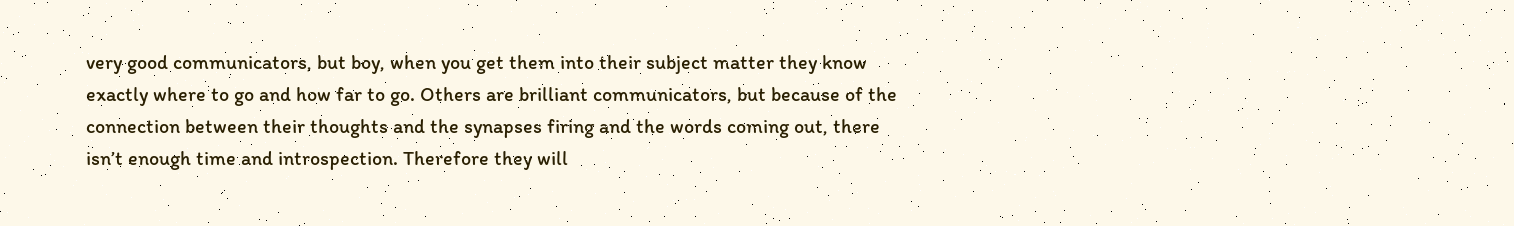very good communicators, but boy, when you get them into their subject matter they know exactly where to go and how far to go. Others are brilliant communicators, but because of the connection between their thoughts and the synapses firing and the words coming out, there isn’t enough time and introspection. Therefore they will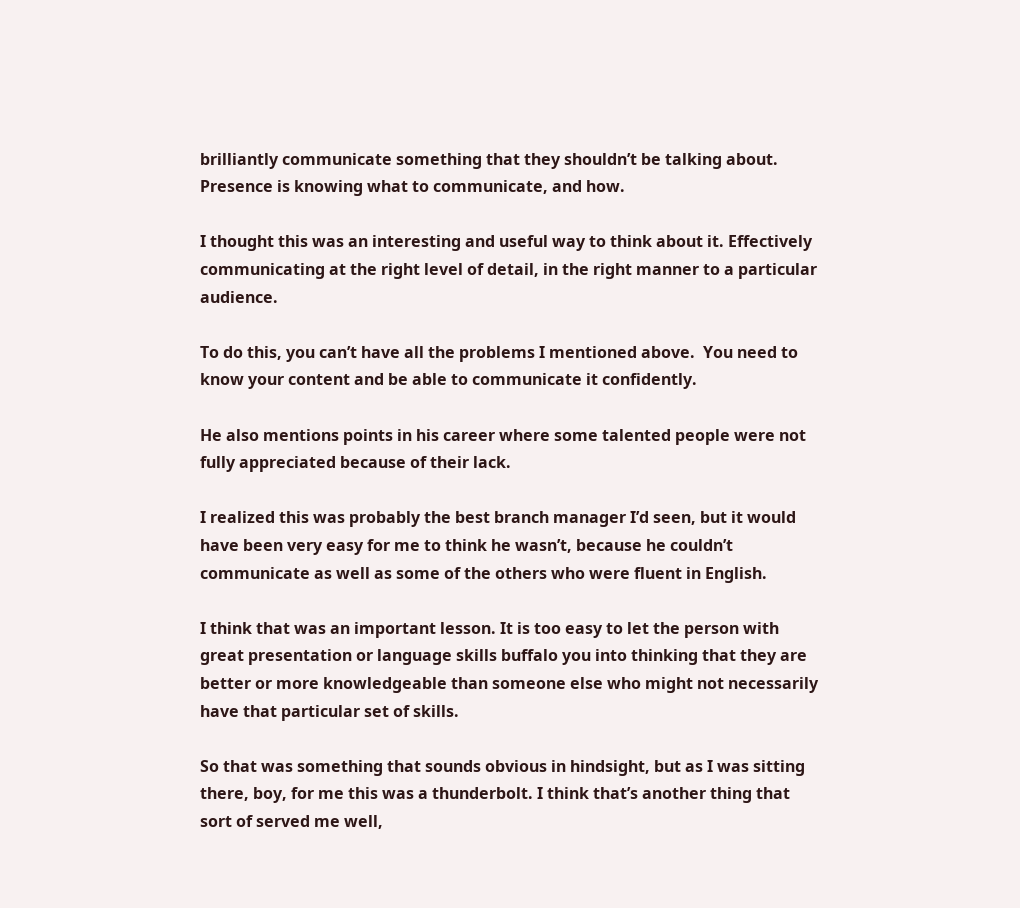brilliantly communicate something that they shouldn’t be talking about. Presence is knowing what to communicate, and how.

I thought this was an interesting and useful way to think about it. Effectively communicating at the right level of detail, in the right manner to a particular audience.

To do this, you can’t have all the problems I mentioned above.  You need to know your content and be able to communicate it confidently.

He also mentions points in his career where some talented people were not fully appreciated because of their lack.

I realized this was probably the best branch manager I’d seen, but it would have been very easy for me to think he wasn’t, because he couldn’t communicate as well as some of the others who were fluent in English.

I think that was an important lesson. It is too easy to let the person with great presentation or language skills buffalo you into thinking that they are better or more knowledgeable than someone else who might not necessarily have that particular set of skills.

So that was something that sounds obvious in hindsight, but as I was sitting there, boy, for me this was a thunderbolt. I think that’s another thing that sort of served me well,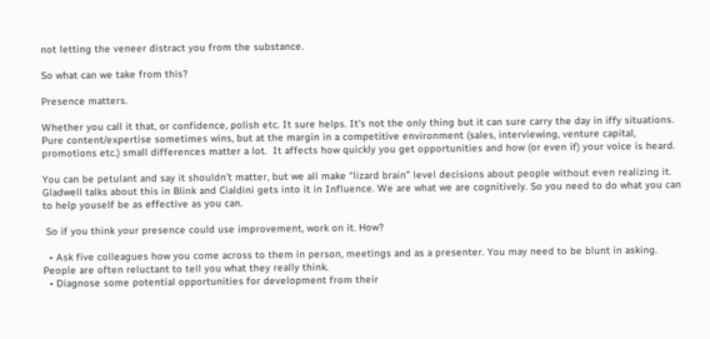not letting the veneer distract you from the substance.

So what can we take from this?

Presence matters.

Whether you call it that, or confidence, polish etc. It sure helps. It’s not the only thing but it can sure carry the day in iffy situations. Pure content/expertise sometimes wins, but at the margin in a competitive environment (sales, interviewing, venture capital, promotions etc.) small differences matter a lot.  It affects how quickly you get opportunities and how (or even if) your voice is heard.

You can be petulant and say it shouldn’t matter, but we all make “lizard brain” level decisions about people without even realizing it. Gladwell talks about this in Blink and Cialdini gets into it in Influence. We are what we are cognitively. So you need to do what you can to help youself be as effective as you can.

 So if you think your presence could use improvement, work on it. How?

  • Ask five colleagues how you come across to them in person, meetings and as a presenter. You may need to be blunt in asking. People are often reluctant to tell you what they really think.
  • Diagnose some potential opportunities for development from their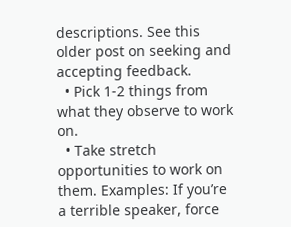descriptions. See this older post on seeking and accepting feedback.
  • Pick 1-2 things from what they observe to work on.
  • Take stretch opportunities to work on them. Examples: If you’re a terrible speaker, force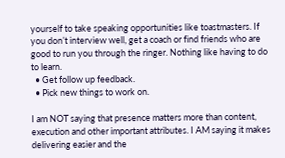yourself to take speaking opportunities like toastmasters. If you don’t interview well, get a coach or find friends who are good to run you through the ringer. Nothing like having to do to learn.
  • Get follow up feedback.
  • Pick new things to work on.

I am NOT saying that presence matters more than content, execution and other important attributes. I AM saying it makes delivering easier and the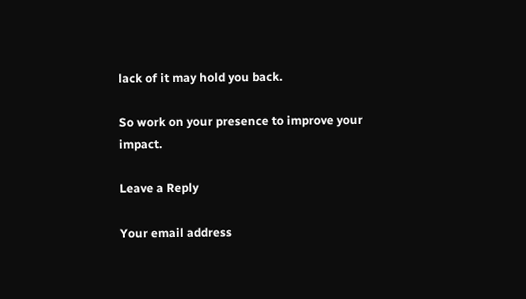lack of it may hold you back.

So work on your presence to improve your impact.

Leave a Reply

Your email address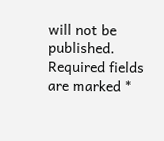will not be published. Required fields are marked *